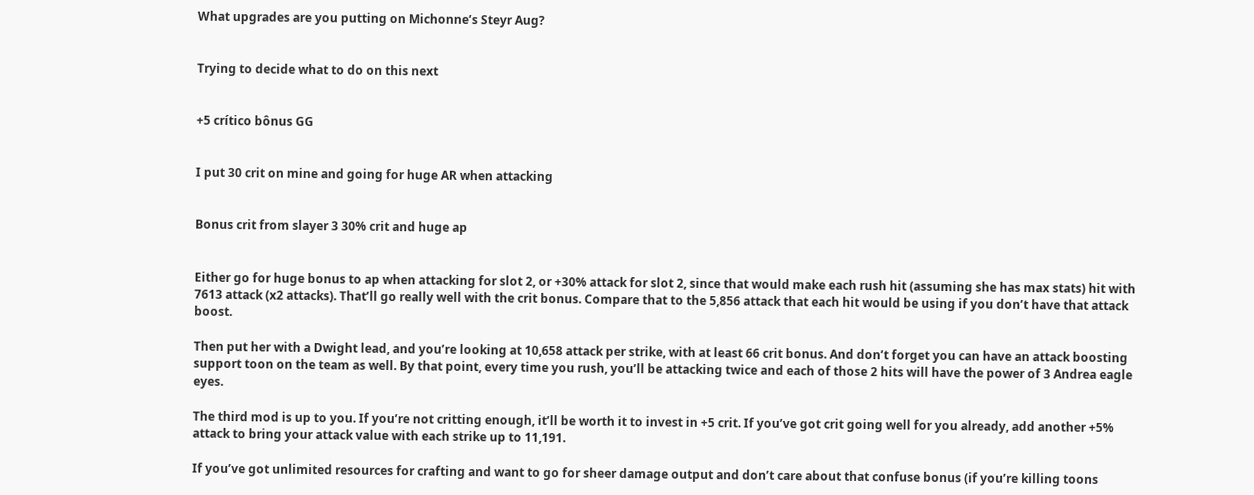What upgrades are you putting on Michonne’s Steyr Aug?


Trying to decide what to do on this next


+5 crítico bônus GG


I put 30 crit on mine and going for huge AR when attacking


Bonus crit from slayer 3 30% crit and huge ap


Either go for huge bonus to ap when attacking for slot 2, or +30% attack for slot 2, since that would make each rush hit (assuming she has max stats) hit with 7613 attack (x2 attacks). That’ll go really well with the crit bonus. Compare that to the 5,856 attack that each hit would be using if you don’t have that attack boost.

Then put her with a Dwight lead, and you’re looking at 10,658 attack per strike, with at least 66 crit bonus. And don’t forget you can have an attack boosting support toon on the team as well. By that point, every time you rush, you’ll be attacking twice and each of those 2 hits will have the power of 3 Andrea eagle eyes.

The third mod is up to you. If you’re not critting enough, it’ll be worth it to invest in +5 crit. If you’ve got crit going well for you already, add another +5% attack to bring your attack value with each strike up to 11,191.

If you’ve got unlimited resources for crafting and want to go for sheer damage output and don’t care about that confuse bonus (if you’re killing toons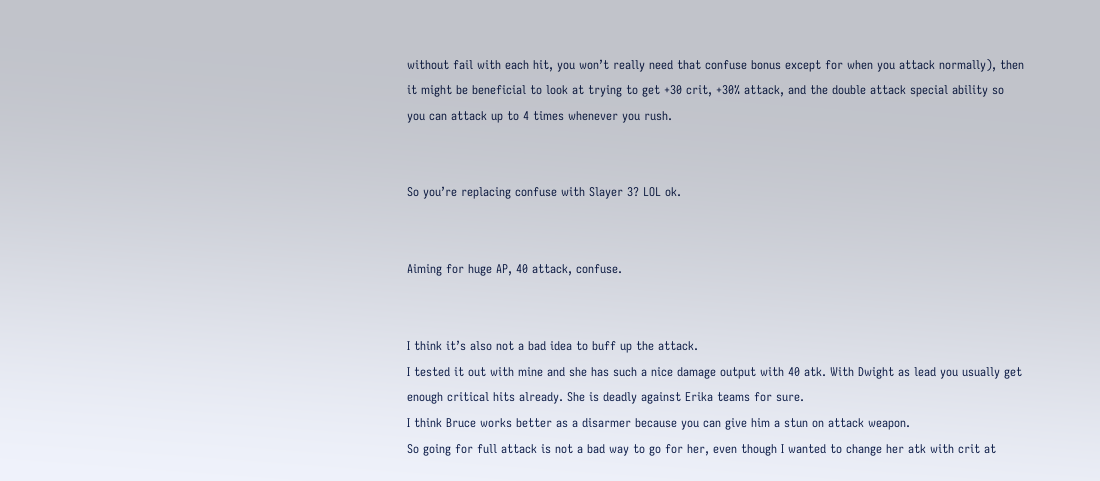without fail with each hit, you won’t really need that confuse bonus except for when you attack normally), then it might be beneficial to look at trying to get +30 crit, +30% attack, and the double attack special ability so you can attack up to 4 times whenever you rush.


So you’re replacing confuse with Slayer 3? LOL ok.


Aiming for huge AP, 40 attack, confuse.


I think it’s also not a bad idea to buff up the attack.
I tested it out with mine and she has such a nice damage output with 40 atk. With Dwight as lead you usually get enough critical hits already. She is deadly against Erika teams for sure.
I think Bruce works better as a disarmer because you can give him a stun on attack weapon.
So going for full attack is not a bad way to go for her, even though I wanted to change her atk with crit at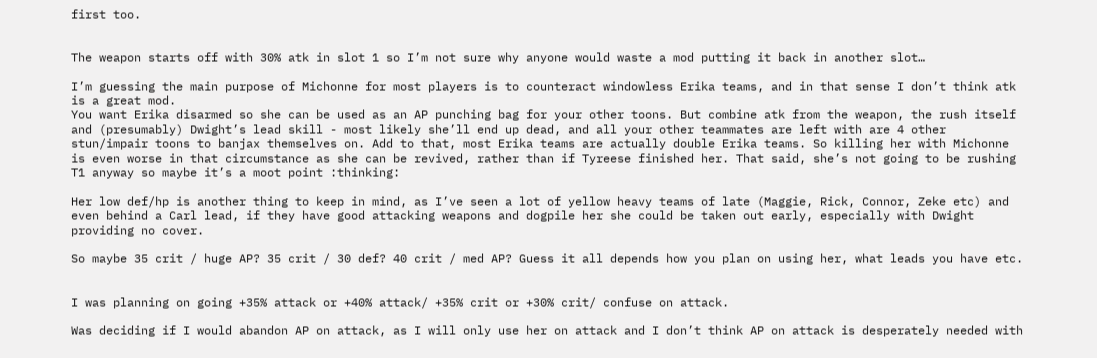first too.


The weapon starts off with 30% atk in slot 1 so I’m not sure why anyone would waste a mod putting it back in another slot…

I’m guessing the main purpose of Michonne for most players is to counteract windowless Erika teams, and in that sense I don’t think atk is a great mod.
You want Erika disarmed so she can be used as an AP punching bag for your other toons. But combine atk from the weapon, the rush itself and (presumably) Dwight’s lead skill - most likely she’ll end up dead, and all your other teammates are left with are 4 other stun/impair toons to banjax themselves on. Add to that, most Erika teams are actually double Erika teams. So killing her with Michonne is even worse in that circumstance as she can be revived, rather than if Tyreese finished her. That said, she’s not going to be rushing T1 anyway so maybe it’s a moot point :thinking:

Her low def/hp is another thing to keep in mind, as I’ve seen a lot of yellow heavy teams of late (Maggie, Rick, Connor, Zeke etc) and even behind a Carl lead, if they have good attacking weapons and dogpile her she could be taken out early, especially with Dwight providing no cover.

So maybe 35 crit / huge AP? 35 crit / 30 def? 40 crit / med AP? Guess it all depends how you plan on using her, what leads you have etc.


I was planning on going +35% attack or +40% attack/ +35% crit or +30% crit/ confuse on attack.

Was deciding if I would abandon AP on attack, as I will only use her on attack and I don’t think AP on attack is desperately needed with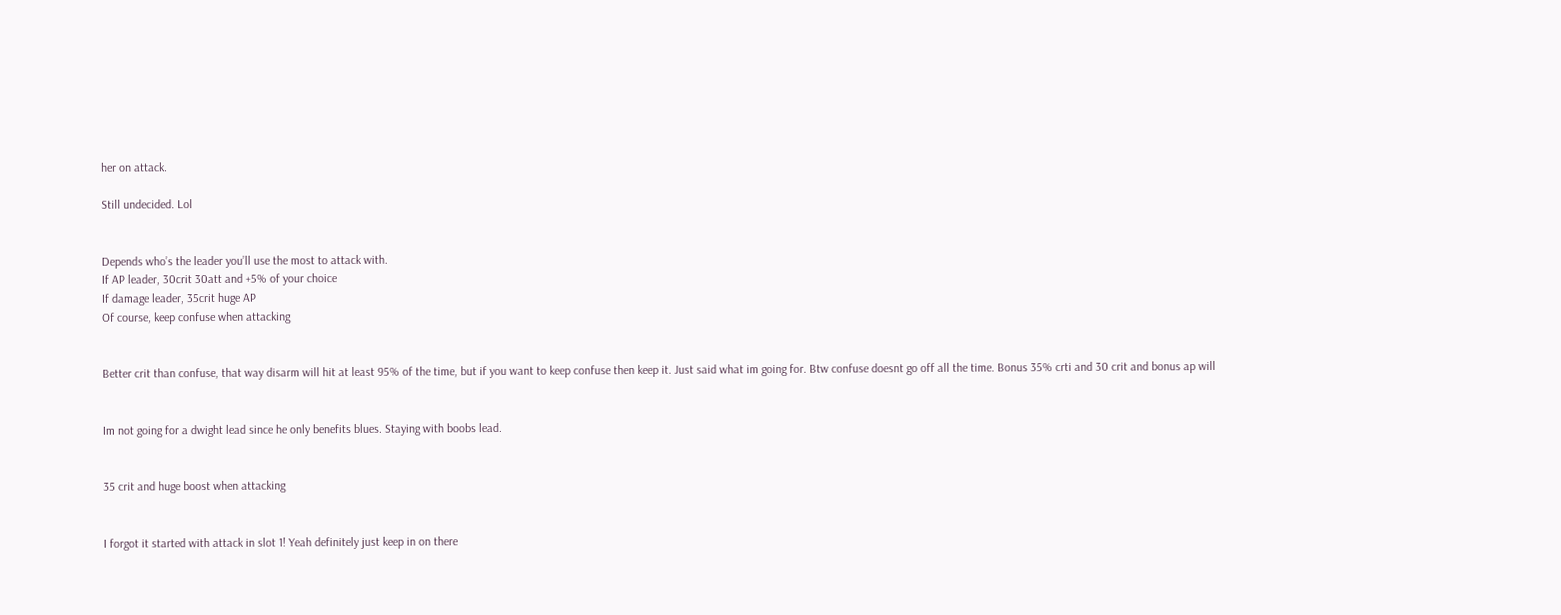her on attack.

Still undecided. Lol


Depends who’s the leader you’ll use the most to attack with.
If AP leader, 30crit 30att and +5% of your choice
If damage leader, 35crit huge AP
Of course, keep confuse when attacking


Better crit than confuse, that way disarm will hit at least 95% of the time, but if you want to keep confuse then keep it. Just said what im going for. Btw confuse doesnt go off all the time. Bonus 35% crti and 30 crit and bonus ap will


Im not going for a dwight lead since he only benefits blues. Staying with boobs lead.


35 crit and huge boost when attacking


I forgot it started with attack in slot 1! Yeah definitely just keep in on there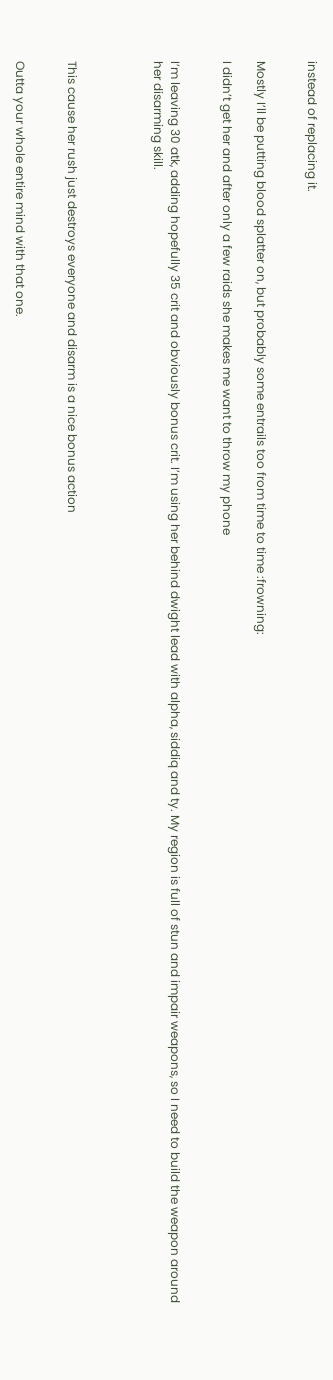instead of replacing it.


Mostly I’ll be putting blood splatter on, but probably some entrails too from time to time :frowning:

I didn’t get her and after only a few raids she makes me want to throw my phone


I’m leaving 30 atk, adding hopefully 35 crit and obviously bonus crit. I’m using her behind dwight lead with alpha, siddiq and ty. My region is full of stun and impair weapons, so I need to build the weapon around her disarming skill.




This cause her rush just destroys everyone and disarm is a nice bonus action


Outta your whole entire mind with that one.